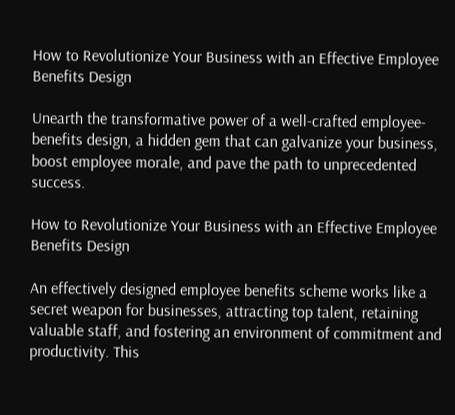How to Revolutionize Your Business with an Effective Employee Benefits Design

Unearth the transformative power of a well-crafted employee-benefits design, a hidden gem that can galvanize your business, boost employee morale, and pave the path to unprecedented success.

How to Revolutionize Your Business with an Effective Employee Benefits Design

An effectively designed employee benefits scheme works like a secret weapon for businesses, attracting top talent, retaining valuable staff, and fostering an environment of commitment and productivity. This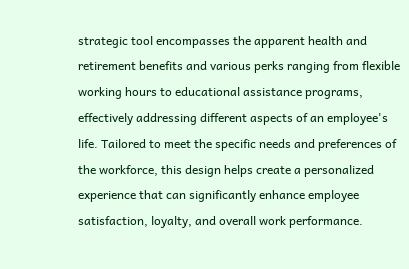strategic tool encompasses the apparent health and retirement benefits and various perks ranging from flexible working hours to educational assistance programs, effectively addressing different aspects of an employee's life. Tailored to meet the specific needs and preferences of the workforce, this design helps create a personalized experience that can significantly enhance employee satisfaction, loyalty, and overall work performance.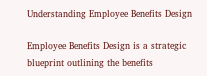Understanding Employee Benefits Design

Employee Benefits Design is a strategic blueprint outlining the benefits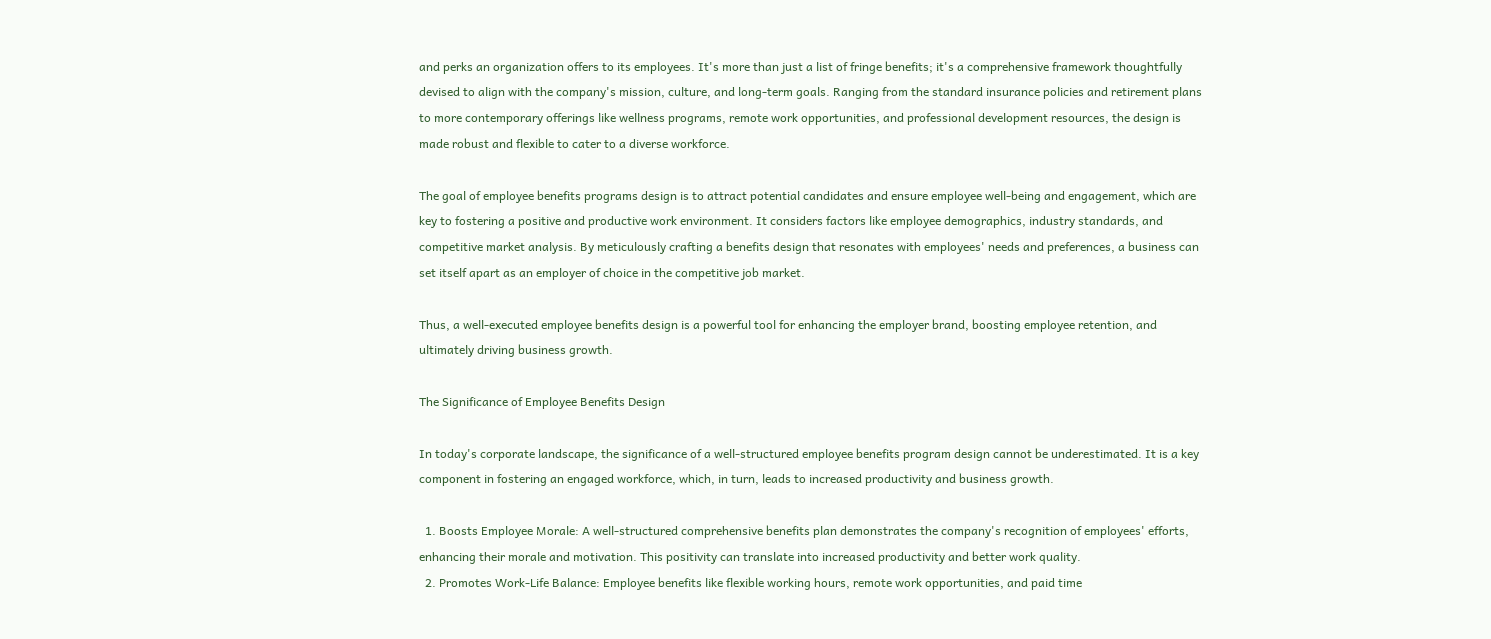and perks an organization offers to its employees. It's more than just a list of fringe benefits; it's a comprehensive framework thoughtfully devised to align with the company's mission, culture, and long-term goals. Ranging from the standard insurance policies and retirement plans to more contemporary offerings like wellness programs, remote work opportunities, and professional development resources, the design is made robust and flexible to cater to a diverse workforce.

The goal of employee benefits programs design is to attract potential candidates and ensure employee well-being and engagement, which are key to fostering a positive and productive work environment. It considers factors like employee demographics, industry standards, and competitive market analysis. By meticulously crafting a benefits design that resonates with employees' needs and preferences, a business can set itself apart as an employer of choice in the competitive job market.

Thus, a well-executed employee benefits design is a powerful tool for enhancing the employer brand, boosting employee retention, and ultimately driving business growth.

The Significance of Employee Benefits Design

In today's corporate landscape, the significance of a well-structured employee benefits program design cannot be underestimated. It is a key component in fostering an engaged workforce, which, in turn, leads to increased productivity and business growth.

  1. Boosts Employee Morale: A well-structured comprehensive benefits plan demonstrates the company's recognition of employees' efforts, enhancing their morale and motivation. This positivity can translate into increased productivity and better work quality.
  2. Promotes Work-Life Balance: Employee benefits like flexible working hours, remote work opportunities, and paid time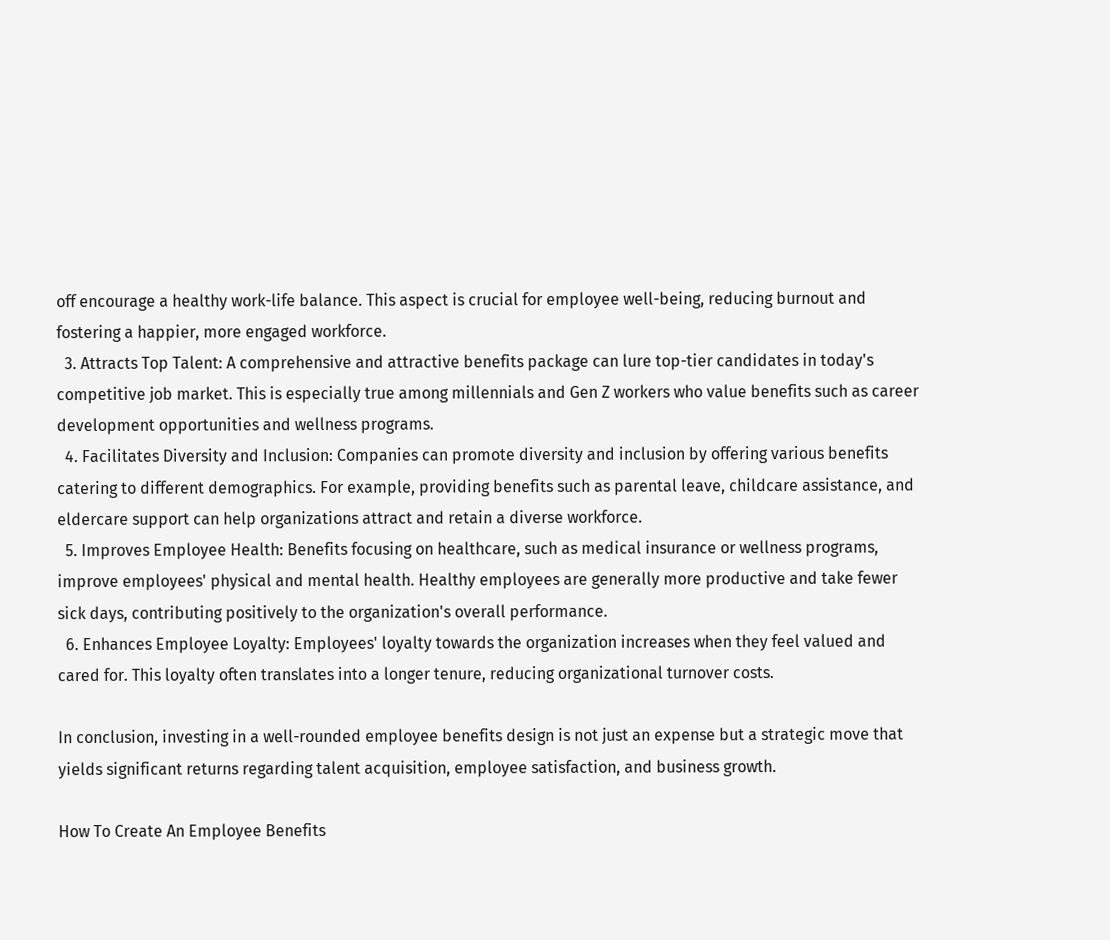off encourage a healthy work-life balance. This aspect is crucial for employee well-being, reducing burnout and fostering a happier, more engaged workforce.
  3. Attracts Top Talent: A comprehensive and attractive benefits package can lure top-tier candidates in today's competitive job market. This is especially true among millennials and Gen Z workers who value benefits such as career development opportunities and wellness programs.
  4. Facilitates Diversity and Inclusion: Companies can promote diversity and inclusion by offering various benefits catering to different demographics. For example, providing benefits such as parental leave, childcare assistance, and eldercare support can help organizations attract and retain a diverse workforce.
  5. Improves Employee Health: Benefits focusing on healthcare, such as medical insurance or wellness programs, improve employees' physical and mental health. Healthy employees are generally more productive and take fewer sick days, contributing positively to the organization's overall performance.
  6. Enhances Employee Loyalty: Employees' loyalty towards the organization increases when they feel valued and cared for. This loyalty often translates into a longer tenure, reducing organizational turnover costs.

In conclusion, investing in a well-rounded employee benefits design is not just an expense but a strategic move that yields significant returns regarding talent acquisition, employee satisfaction, and business growth.

How To Create An Employee Benefits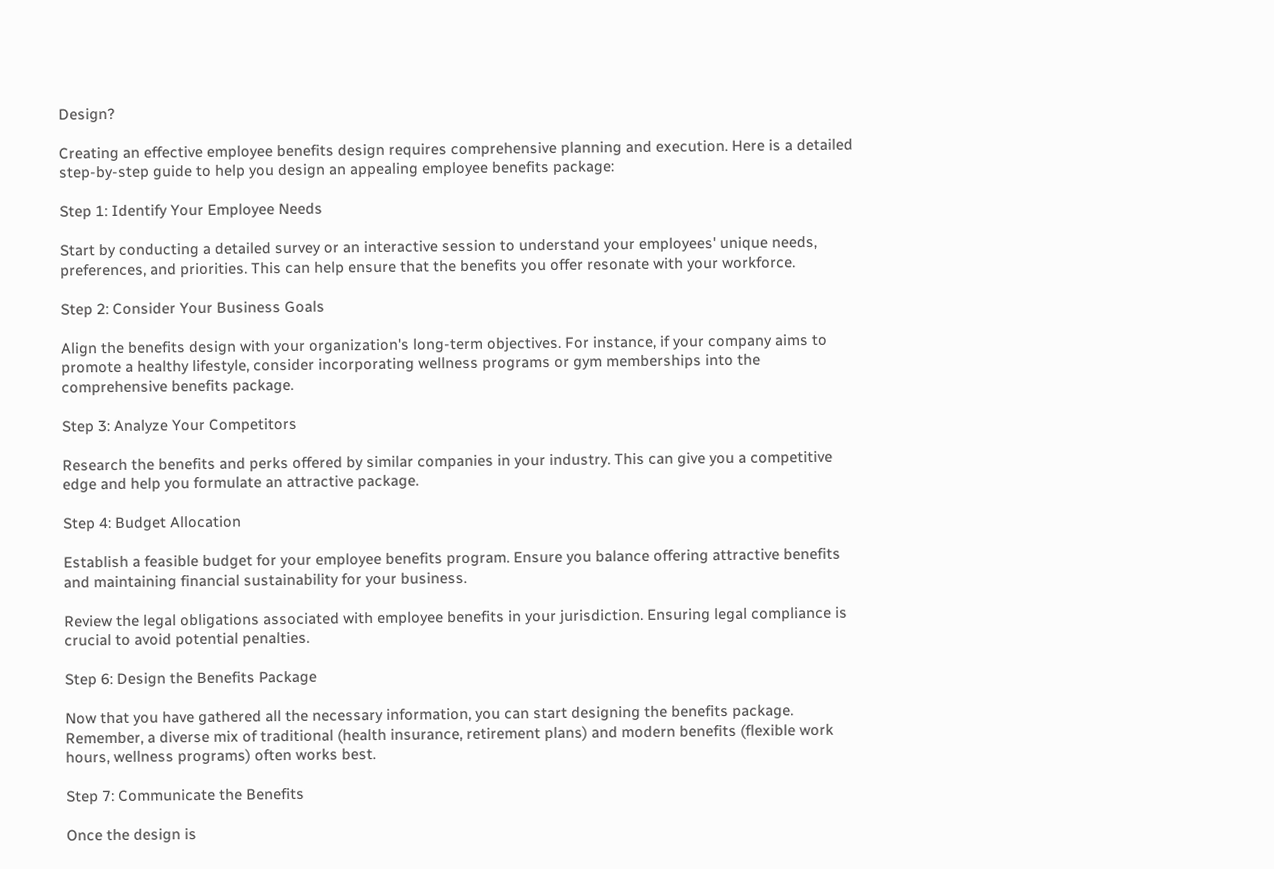Design?

Creating an effective employee benefits design requires comprehensive planning and execution. Here is a detailed step-by-step guide to help you design an appealing employee benefits package:

Step 1: Identify Your Employee Needs

Start by conducting a detailed survey or an interactive session to understand your employees' unique needs, preferences, and priorities. This can help ensure that the benefits you offer resonate with your workforce.

Step 2: Consider Your Business Goals

Align the benefits design with your organization's long-term objectives. For instance, if your company aims to promote a healthy lifestyle, consider incorporating wellness programs or gym memberships into the comprehensive benefits package.

Step 3: Analyze Your Competitors

Research the benefits and perks offered by similar companies in your industry. This can give you a competitive edge and help you formulate an attractive package.

Step 4: Budget Allocation

Establish a feasible budget for your employee benefits program. Ensure you balance offering attractive benefits and maintaining financial sustainability for your business.

Review the legal obligations associated with employee benefits in your jurisdiction. Ensuring legal compliance is crucial to avoid potential penalties.

Step 6: Design the Benefits Package

Now that you have gathered all the necessary information, you can start designing the benefits package. Remember, a diverse mix of traditional (health insurance, retirement plans) and modern benefits (flexible work hours, wellness programs) often works best.

Step 7: Communicate the Benefits

Once the design is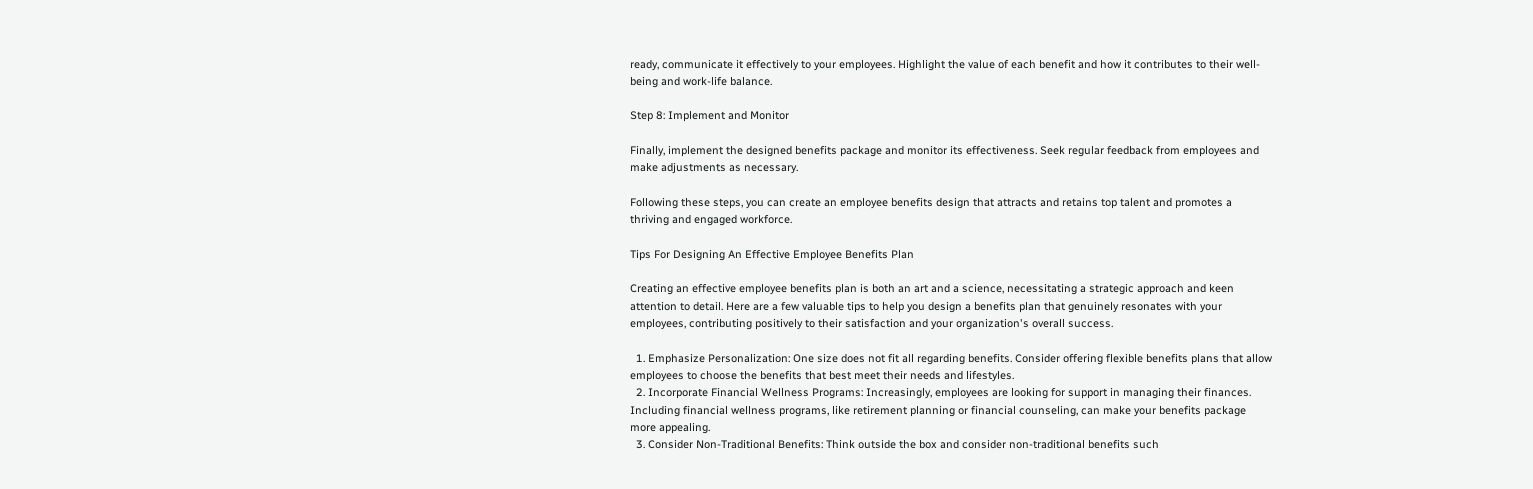ready, communicate it effectively to your employees. Highlight the value of each benefit and how it contributes to their well-being and work-life balance.

Step 8: Implement and Monitor

Finally, implement the designed benefits package and monitor its effectiveness. Seek regular feedback from employees and make adjustments as necessary.

Following these steps, you can create an employee benefits design that attracts and retains top talent and promotes a thriving and engaged workforce.

Tips For Designing An Effective Employee Benefits Plan

Creating an effective employee benefits plan is both an art and a science, necessitating a strategic approach and keen attention to detail. Here are a few valuable tips to help you design a benefits plan that genuinely resonates with your employees, contributing positively to their satisfaction and your organization's overall success.

  1. Emphasize Personalization: One size does not fit all regarding benefits. Consider offering flexible benefits plans that allow employees to choose the benefits that best meet their needs and lifestyles.
  2. Incorporate Financial Wellness Programs: Increasingly, employees are looking for support in managing their finances. Including financial wellness programs, like retirement planning or financial counseling, can make your benefits package more appealing.
  3. Consider Non-Traditional Benefits: Think outside the box and consider non-traditional benefits such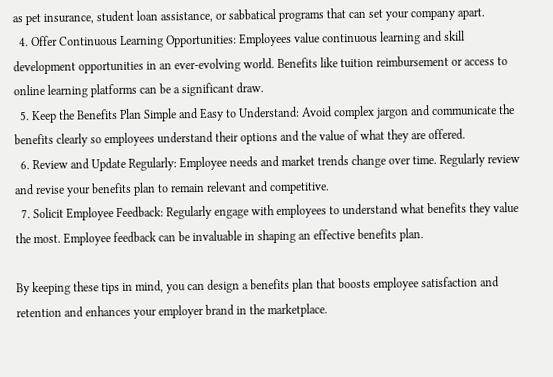as pet insurance, student loan assistance, or sabbatical programs that can set your company apart.
  4. Offer Continuous Learning Opportunities: Employees value continuous learning and skill development opportunities in an ever-evolving world. Benefits like tuition reimbursement or access to online learning platforms can be a significant draw.
  5. Keep the Benefits Plan Simple and Easy to Understand: Avoid complex jargon and communicate the benefits clearly so employees understand their options and the value of what they are offered.
  6. Review and Update Regularly: Employee needs and market trends change over time. Regularly review and revise your benefits plan to remain relevant and competitive.
  7. Solicit Employee Feedback: Regularly engage with employees to understand what benefits they value the most. Employee feedback can be invaluable in shaping an effective benefits plan.

By keeping these tips in mind, you can design a benefits plan that boosts employee satisfaction and retention and enhances your employer brand in the marketplace.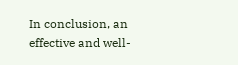In conclusion, an effective and well-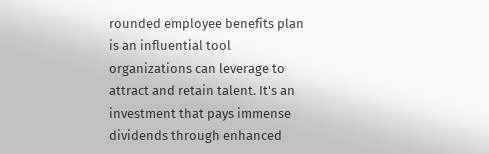rounded employee benefits plan is an influential tool organizations can leverage to attract and retain talent. It's an investment that pays immense dividends through enhanced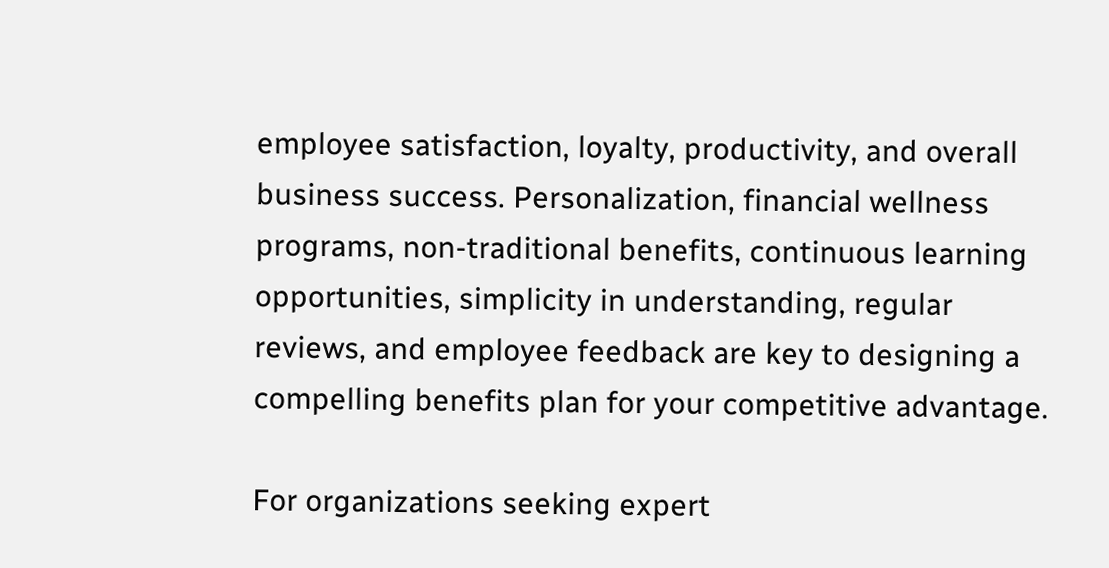employee satisfaction, loyalty, productivity, and overall business success. Personalization, financial wellness programs, non-traditional benefits, continuous learning opportunities, simplicity in understanding, regular reviews, and employee feedback are key to designing a compelling benefits plan for your competitive advantage.

For organizations seeking expert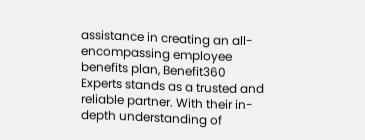assistance in creating an all-encompassing employee benefits plan, Benefit360 Experts stands as a trusted and reliable partner. With their in-depth understanding of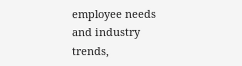employee needs and industry trends,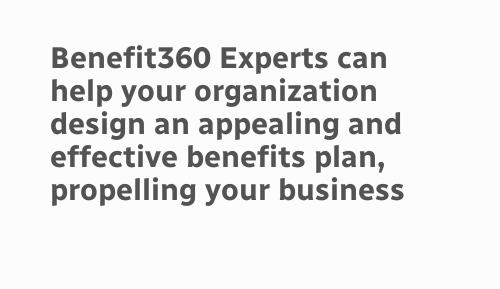Benefit360 Experts can help your organization design an appealing and effective benefits plan, propelling your business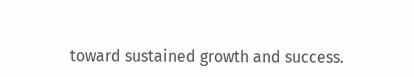toward sustained growth and success.